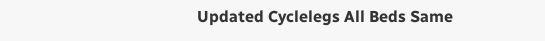Updated Cyclelegs All Beds Same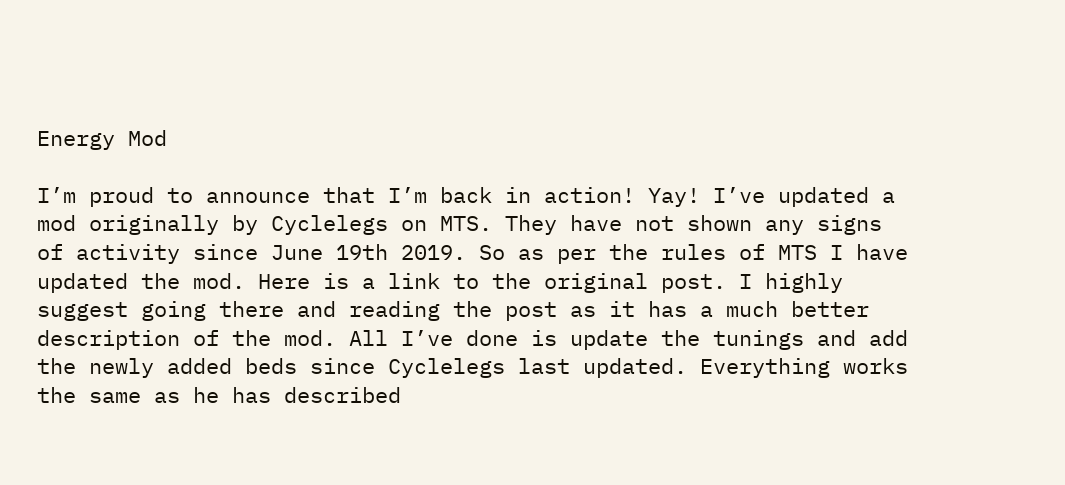Energy Mod

I’m proud to announce that I’m back in action! Yay! I’ve updated a mod originally by Cyclelegs on MTS. They have not shown any signs of activity since June 19th 2019. So as per the rules of MTS I have updated the mod. Here is a link to the original post. I highly suggest going there and reading the post as it has a much better description of the mod. All I’ve done is update the tunings and add the newly added beds since Cyclelegs last updated. Everything works the same as he has described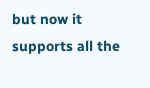but now it supports all the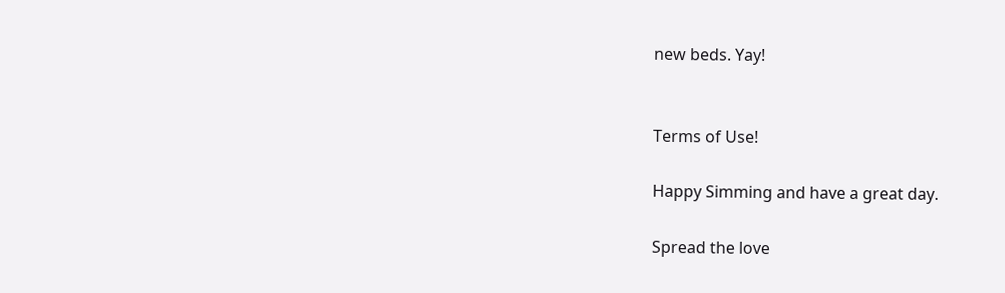new beds. Yay!


Terms of Use!

Happy Simming and have a great day.

Spread the love